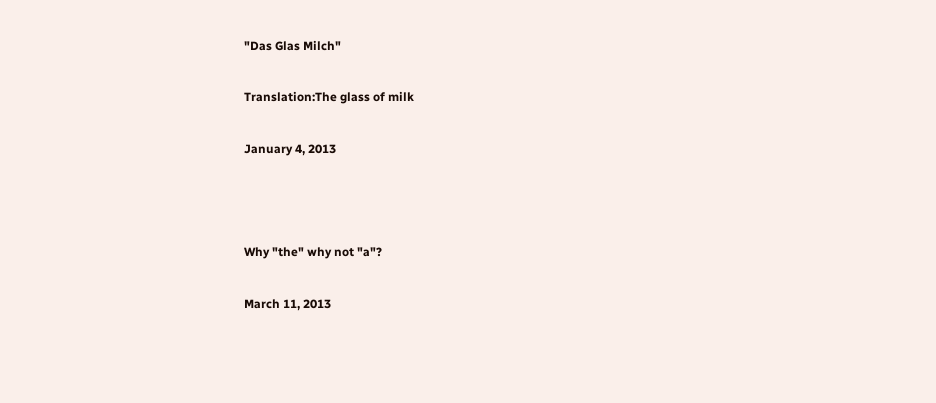"Das Glas Milch"

Translation:The glass of milk

January 4, 2013



Why "the" why not "a"?

March 11, 2013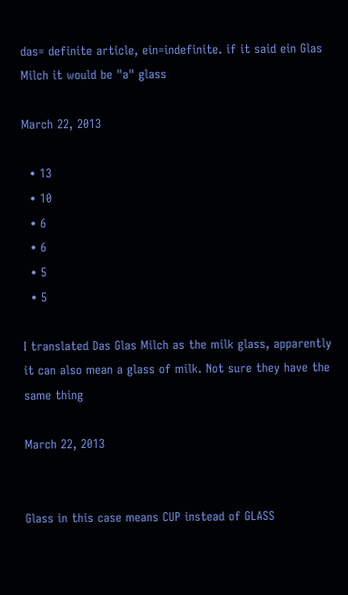das= definite article, ein=indefinite. if it said ein Glas Milch it would be "a" glass

March 22, 2013

  • 13
  • 10
  • 6
  • 6
  • 5
  • 5

I translated Das Glas Milch as the milk glass, apparently it can also mean a glass of milk. Not sure they have the same thing

March 22, 2013


Glass in this case means CUP instead of GLASS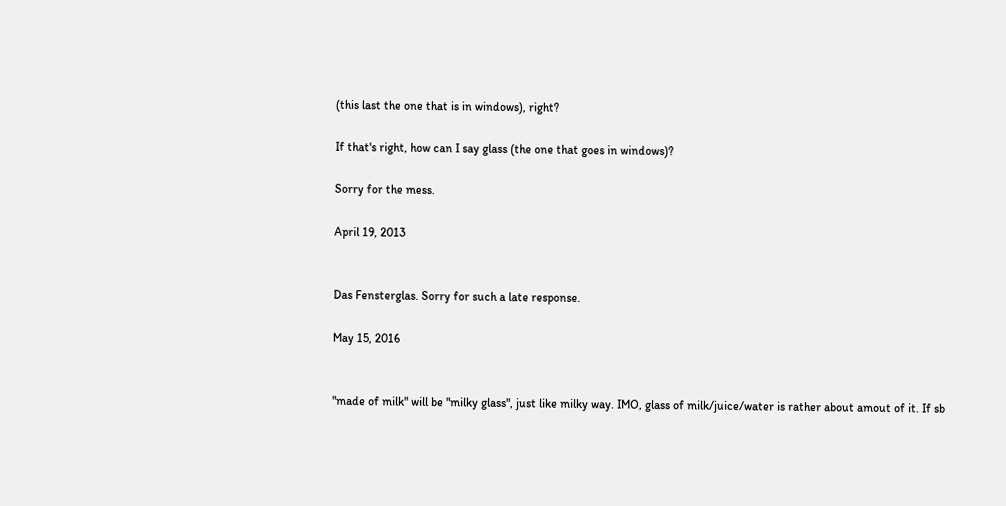(this last the one that is in windows), right?

If that's right, how can I say glass (the one that goes in windows)?

Sorry for the mess.

April 19, 2013


Das Fensterglas. Sorry for such a late response.

May 15, 2016


"made of milk" will be "milky glass", just like milky way. IMO, glass of milk/juice/water is rather about amout of it. If sb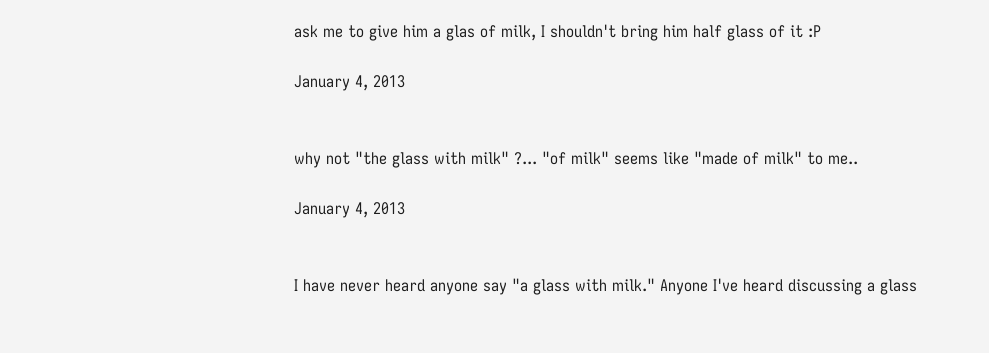ask me to give him a glas of milk, I shouldn't bring him half glass of it :P

January 4, 2013


why not "the glass with milk" ?... "of milk" seems like "made of milk" to me..

January 4, 2013


I have never heard anyone say "a glass with milk." Anyone I've heard discussing a glass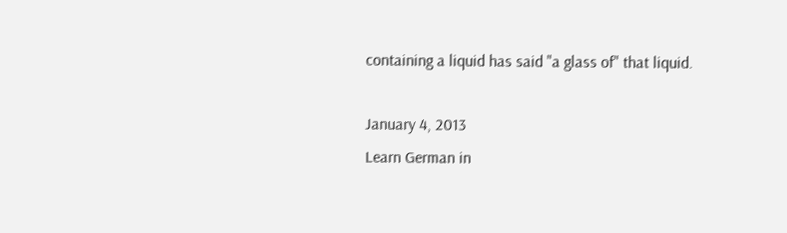containing a liquid has said "a glass of" that liquid.

January 4, 2013
Learn German in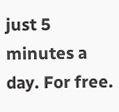just 5 minutes a day. For free.